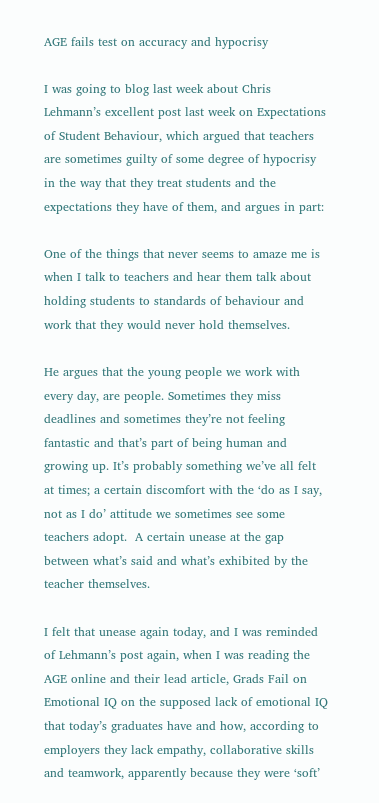AGE fails test on accuracy and hypocrisy

I was going to blog last week about Chris Lehmann’s excellent post last week on Expectations of Student Behaviour, which argued that teachers are sometimes guilty of some degree of hypocrisy in the way that they treat students and the expectations they have of them, and argues in part:

One of the things that never seems to amaze me is when I talk to teachers and hear them talk about holding students to standards of behaviour and work that they would never hold themselves.

He argues that the young people we work with every day, are people. Sometimes they miss deadlines and sometimes they’re not feeling fantastic and that’s part of being human and growing up. It’s probably something we’ve all felt at times; a certain discomfort with the ‘do as I say, not as I do’ attitude we sometimes see some teachers adopt.  A certain unease at the gap between what’s said and what’s exhibited by the teacher themselves.

I felt that unease again today, and I was reminded of Lehmann’s post again, when I was reading the AGE online and their lead article, Grads Fail on Emotional IQ on the supposed lack of emotional IQ that today’s graduates have and how, according to employers they lack empathy, collaborative skills and teamwork, apparently because they were ‘soft’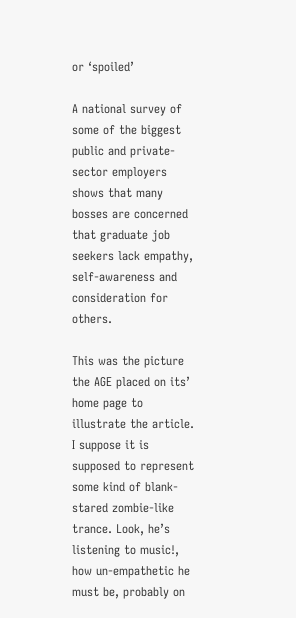or ‘spoiled’

A national survey of some of the biggest public and private-sector employers shows that many bosses are concerned that graduate job seekers lack empathy, self-awareness and consideration for others.

This was the picture the AGE placed on its’ home page to illustrate the article. I suppose it is supposed to represent some kind of blank-stared zombie-like trance. Look, he’s listening to music!, how un-empathetic he must be, probably on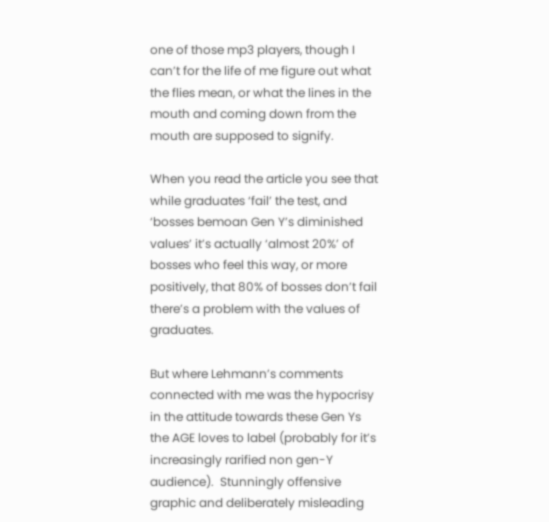one of those mp3 players, though I can’t for the life of me figure out what the flies mean, or what the lines in the mouth and coming down from the mouth are supposed to signify.

When you read the article you see that while graduates ‘fail’ the test, and ‘bosses bemoan Gen Y’s diminished values’ it’s actually ‘almost 20%’ of bosses who feel this way, or more positively, that 80% of bosses don’t fail there’s a problem with the values of graduates.

But where Lehmann’s comments connected with me was the hypocrisy in the attitude towards these Gen Ys the AGE loves to label (probably for it’s increasingly rarified non gen-Y audience).  Stunningly offensive graphic and deliberately misleading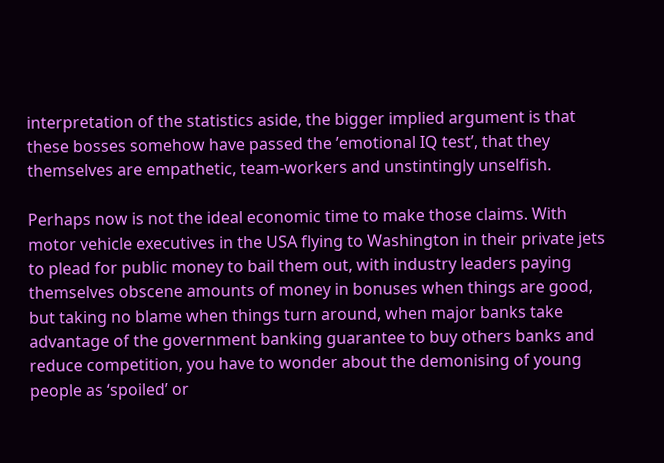interpretation of the statistics aside, the bigger implied argument is that these bosses somehow have passed the ’emotional IQ test’, that they themselves are empathetic, team-workers and unstintingly unselfish.

Perhaps now is not the ideal economic time to make those claims. With motor vehicle executives in the USA flying to Washington in their private jets to plead for public money to bail them out, with industry leaders paying themselves obscene amounts of money in bonuses when things are good, but taking no blame when things turn around, when major banks take advantage of the government banking guarantee to buy others banks and reduce competition, you have to wonder about the demonising of young people as ‘spoiled’ or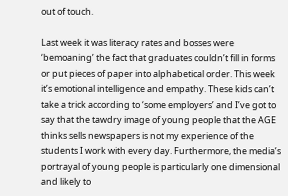out of touch.

Last week it was literacy rates and bosses were ‘bemoaning’ the fact that graduates couldn’t fill in forms or put pieces of paper into alphabetical order. This week it’s emotional intelligence and empathy. These kids can’t take a trick according to ‘some employers’ and I’ve got to say that the tawdry image of young people that the AGE thinks sells newspapers is not my experience of the students I work with every day. Furthermore, the media’s portrayal of young people is particularly one dimensional and likely to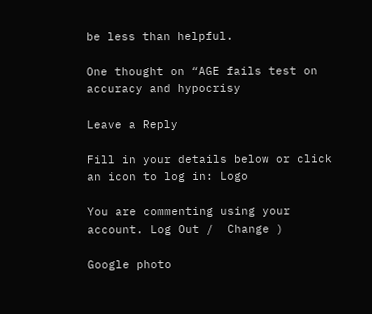be less than helpful.

One thought on “AGE fails test on accuracy and hypocrisy

Leave a Reply

Fill in your details below or click an icon to log in: Logo

You are commenting using your account. Log Out /  Change )

Google photo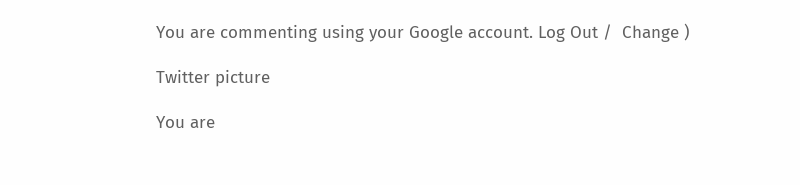You are commenting using your Google account. Log Out /  Change )

Twitter picture

You are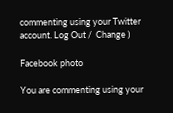commenting using your Twitter account. Log Out /  Change )

Facebook photo

You are commenting using your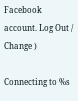Facebook account. Log Out /  Change )

Connecting to %s